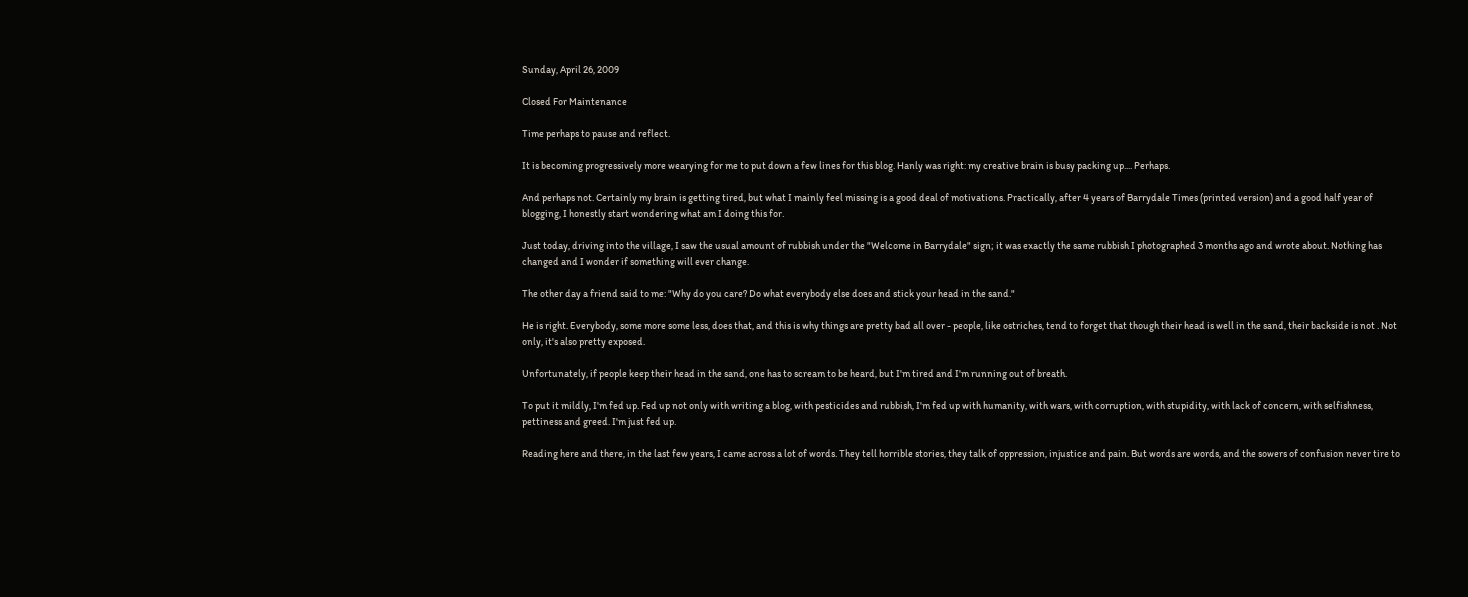Sunday, April 26, 2009

Closed For Maintenance

Time perhaps to pause and reflect.

It is becoming progressively more wearying for me to put down a few lines for this blog. Hanly was right: my creative brain is busy packing up.... Perhaps.

And perhaps not. Certainly my brain is getting tired, but what I mainly feel missing is a good deal of motivations. Practically, after 4 years of Barrydale Times (printed version) and a good half year of blogging, I honestly start wondering what am I doing this for.

Just today, driving into the village, I saw the usual amount of rubbish under the "Welcome in Barrydale" sign; it was exactly the same rubbish I photographed 3 months ago and wrote about. Nothing has changed and I wonder if something will ever change.

The other day a friend said to me: "Why do you care? Do what everybody else does and stick your head in the sand."

He is right. Everybody, some more some less, does that, and this is why things are pretty bad all over - people, like ostriches, tend to forget that though their head is well in the sand, their backside is not . Not only, it's also pretty exposed.

Unfortunately, if people keep their head in the sand, one has to scream to be heard, but I'm tired and I'm running out of breath.

To put it mildly, I'm fed up. Fed up not only with writing a blog, with pesticides and rubbish, I'm fed up with humanity, with wars, with corruption, with stupidity, with lack of concern, with selfishness, pettiness and greed. I'm just fed up.

Reading here and there, in the last few years, I came across a lot of words. They tell horrible stories, they talk of oppression, injustice and pain. But words are words, and the sowers of confusion never tire to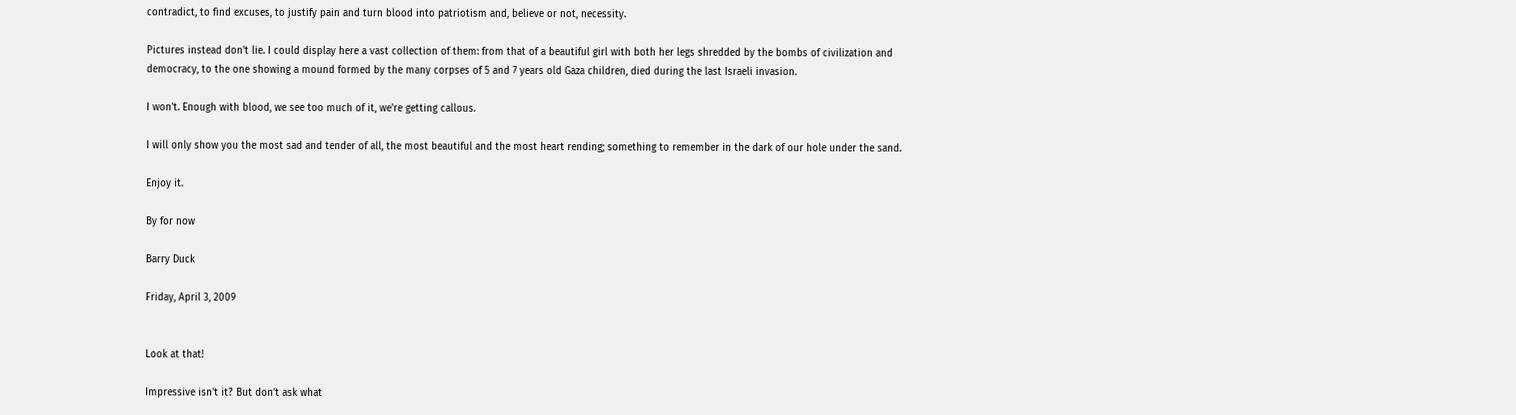contradict, to find excuses, to justify pain and turn blood into patriotism and, believe or not, necessity.

Pictures instead don't lie. I could display here a vast collection of them: from that of a beautiful girl with both her legs shredded by the bombs of civilization and democracy, to the one showing a mound formed by the many corpses of 5 and 7 years old Gaza children, died during the last Israeli invasion.

I won't. Enough with blood, we see too much of it, we're getting callous.

I will only show you the most sad and tender of all, the most beautiful and the most heart rending; something to remember in the dark of our hole under the sand.

Enjoy it.

By for now

Barry Duck

Friday, April 3, 2009


Look at that!

Impressive isn't it? But don't ask what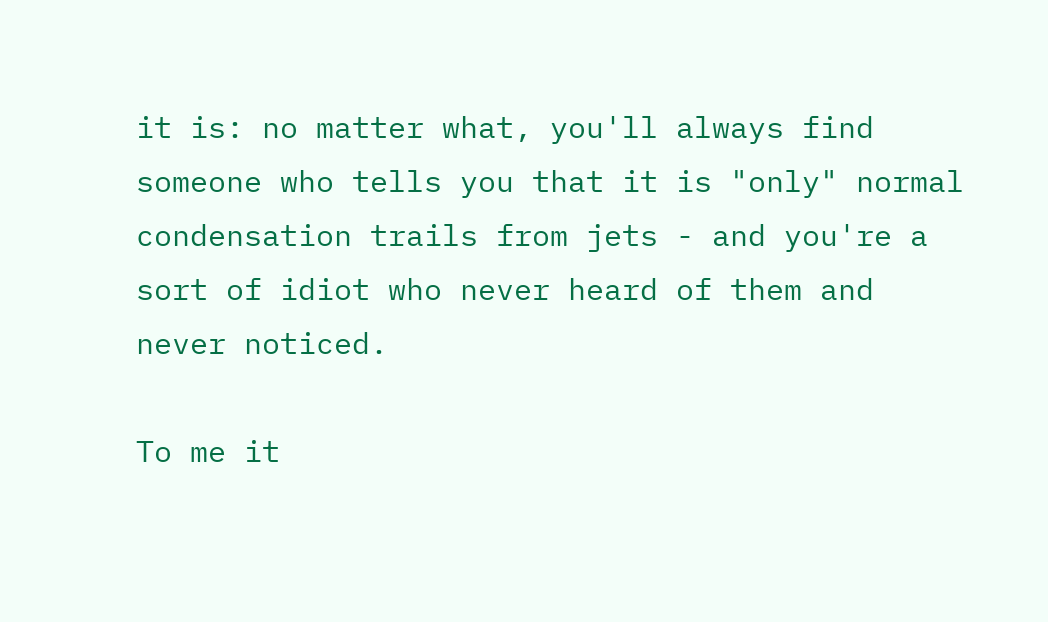it is: no matter what, you'll always find someone who tells you that it is "only" normal condensation trails from jets - and you're a sort of idiot who never heard of them and never noticed.

To me it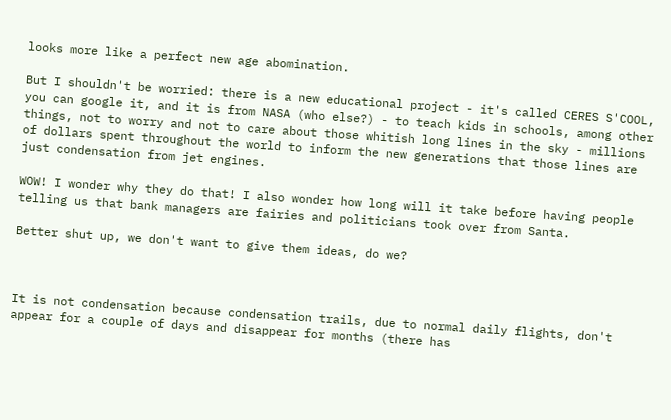looks more like a perfect new age abomination.

But I shouldn't be worried: there is a new educational project - it's called CERES S'COOL, you can google it, and it is from NASA (who else?) - to teach kids in schools, among other things, not to worry and not to care about those whitish long lines in the sky - millions of dollars spent throughout the world to inform the new generations that those lines are just condensation from jet engines.

WOW! I wonder why they do that! I also wonder how long will it take before having people telling us that bank managers are fairies and politicians took over from Santa.

Better shut up, we don't want to give them ideas, do we?



It is not condensation because condensation trails, due to normal daily flights, don't appear for a couple of days and disappear for months (there has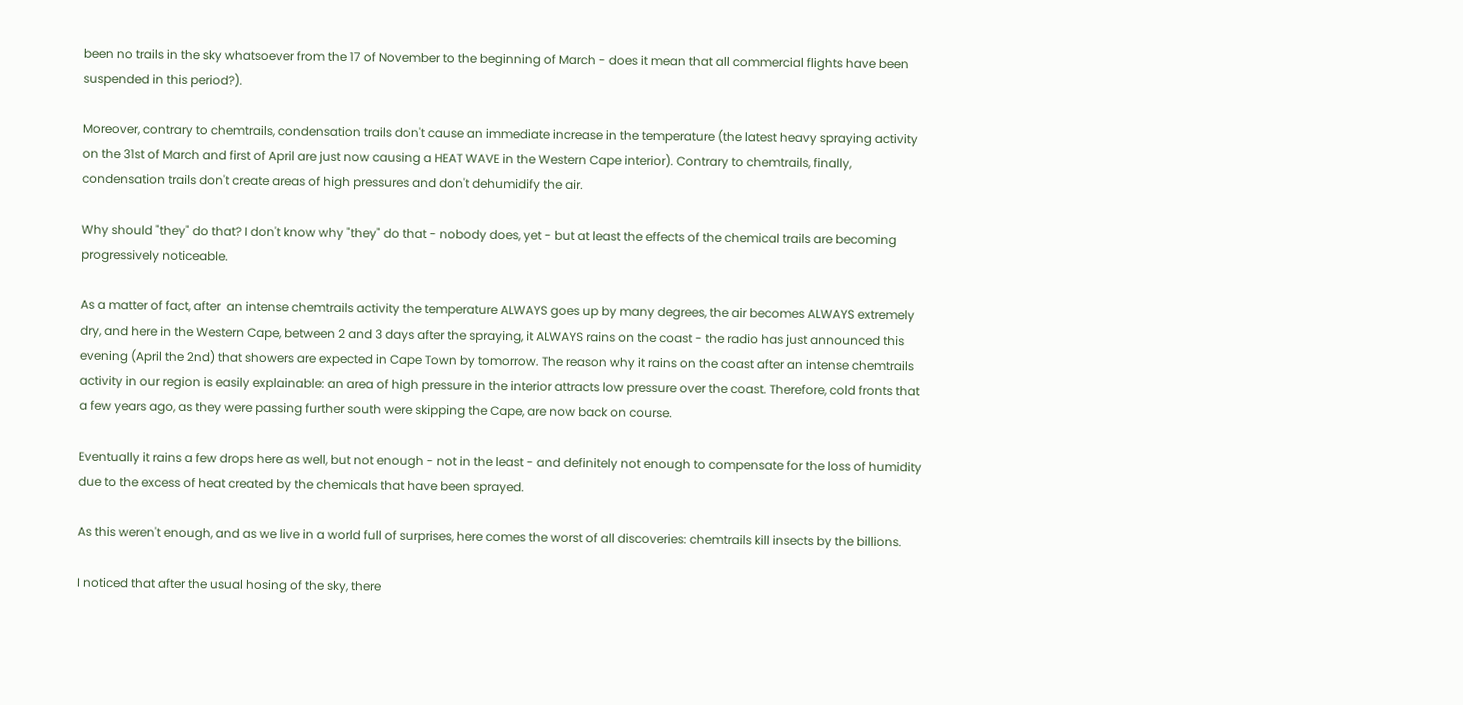been no trails in the sky whatsoever from the 17 of November to the beginning of March - does it mean that all commercial flights have been suspended in this period?).

Moreover, contrary to chemtrails, condensation trails don't cause an immediate increase in the temperature (the latest heavy spraying activity on the 31st of March and first of April are just now causing a HEAT WAVE in the Western Cape interior). Contrary to chemtrails, finally, condensation trails don't create areas of high pressures and don't dehumidify the air.

Why should "they" do that? I don't know why "they" do that - nobody does, yet - but at least the effects of the chemical trails are becoming progressively noticeable.

As a matter of fact, after  an intense chemtrails activity the temperature ALWAYS goes up by many degrees, the air becomes ALWAYS extremely dry, and here in the Western Cape, between 2 and 3 days after the spraying, it ALWAYS rains on the coast - the radio has just announced this evening (April the 2nd) that showers are expected in Cape Town by tomorrow. The reason why it rains on the coast after an intense chemtrails activity in our region is easily explainable: an area of high pressure in the interior attracts low pressure over the coast. Therefore, cold fronts that a few years ago, as they were passing further south were skipping the Cape, are now back on course.

Eventually it rains a few drops here as well, but not enough - not in the least - and definitely not enough to compensate for the loss of humidity due to the excess of heat created by the chemicals that have been sprayed.

As this weren't enough, and as we live in a world full of surprises, here comes the worst of all discoveries: chemtrails kill insects by the billions.

I noticed that after the usual hosing of the sky, there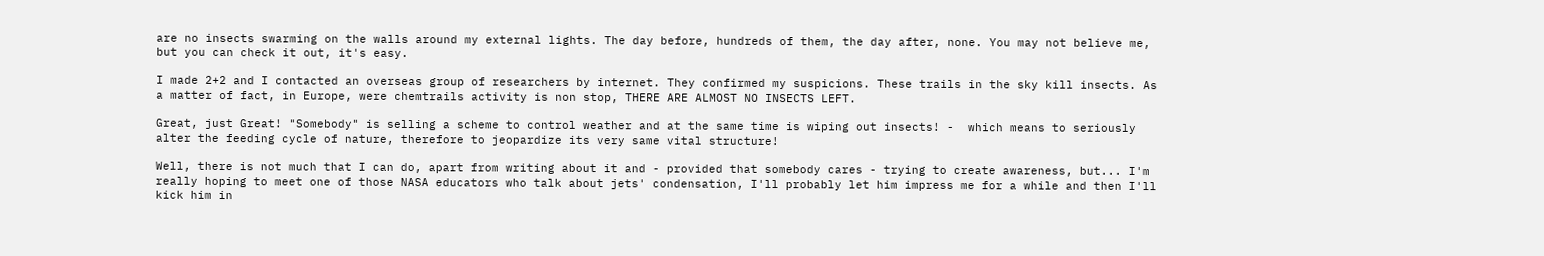are no insects swarming on the walls around my external lights. The day before, hundreds of them, the day after, none. You may not believe me, but you can check it out, it's easy.

I made 2+2 and I contacted an overseas group of researchers by internet. They confirmed my suspicions. These trails in the sky kill insects. As a matter of fact, in Europe, were chemtrails activity is non stop, THERE ARE ALMOST NO INSECTS LEFT.

Great, just Great! "Somebody" is selling a scheme to control weather and at the same time is wiping out insects! -  which means to seriously alter the feeding cycle of nature, therefore to jeopardize its very same vital structure!

Well, there is not much that I can do, apart from writing about it and - provided that somebody cares - trying to create awareness, but... I'm really hoping to meet one of those NASA educators who talk about jets' condensation, I'll probably let him impress me for a while and then I'll kick him in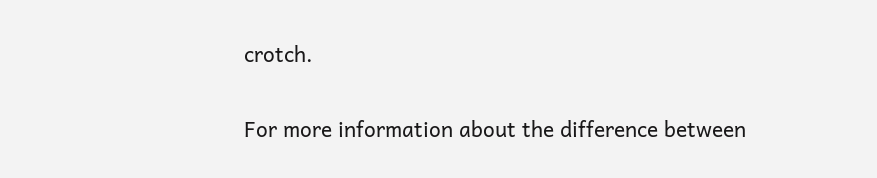crotch.


For more information about the difference between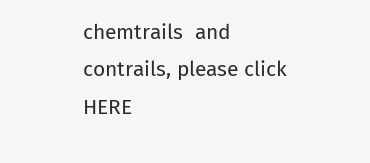chemtrails  and contrails, please click HERE